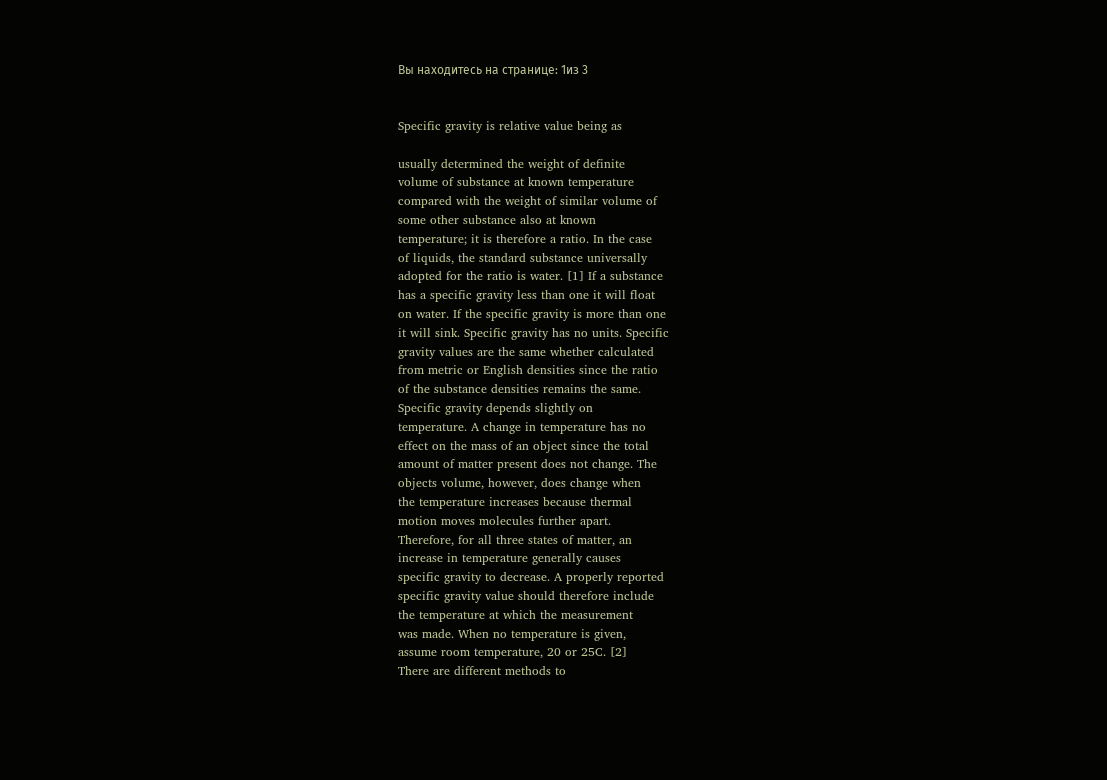Вы находитесь на странице: 1из 3


Specific gravity is relative value being as

usually determined the weight of definite
volume of substance at known temperature
compared with the weight of similar volume of
some other substance also at known
temperature; it is therefore a ratio. In the case
of liquids, the standard substance universally
adopted for the ratio is water. [1] If a substance
has a specific gravity less than one it will float
on water. If the specific gravity is more than one
it will sink. Specific gravity has no units. Specific
gravity values are the same whether calculated
from metric or English densities since the ratio
of the substance densities remains the same.
Specific gravity depends slightly on
temperature. A change in temperature has no
effect on the mass of an object since the total
amount of matter present does not change. The
objects volume, however, does change when
the temperature increases because thermal
motion moves molecules further apart.
Therefore, for all three states of matter, an
increase in temperature generally causes
specific gravity to decrease. A properly reported
specific gravity value should therefore include
the temperature at which the measurement
was made. When no temperature is given,
assume room temperature, 20 or 25C. [2]
There are different methods to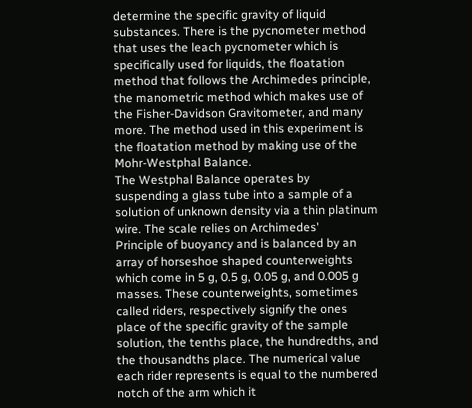determine the specific gravity of liquid
substances. There is the pycnometer method
that uses the leach pycnometer which is
specifically used for liquids, the floatation
method that follows the Archimedes principle,
the manometric method which makes use of
the Fisher-Davidson Gravitometer, and many
more. The method used in this experiment is
the floatation method by making use of the
Mohr-Westphal Balance.
The Westphal Balance operates by
suspending a glass tube into a sample of a
solution of unknown density via a thin platinum
wire. The scale relies on Archimedes'
Principle of buoyancy and is balanced by an
array of horseshoe shaped counterweights
which come in 5 g, 0.5 g, 0.05 g, and 0.005 g
masses. These counterweights, sometimes
called riders, respectively signify the ones
place of the specific gravity of the sample
solution, the tenths place, the hundredths, and
the thousandths place. The numerical value
each rider represents is equal to the numbered
notch of the arm which it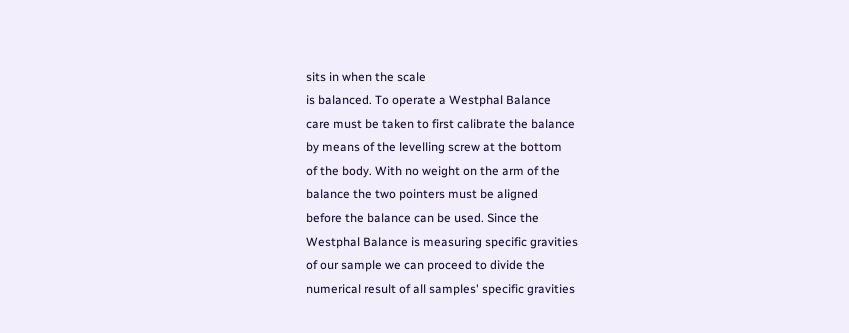sits in when the scale
is balanced. To operate a Westphal Balance
care must be taken to first calibrate the balance
by means of the levelling screw at the bottom
of the body. With no weight on the arm of the
balance the two pointers must be aligned
before the balance can be used. Since the
Westphal Balance is measuring specific gravities
of our sample we can proceed to divide the
numerical result of all samples' specific gravities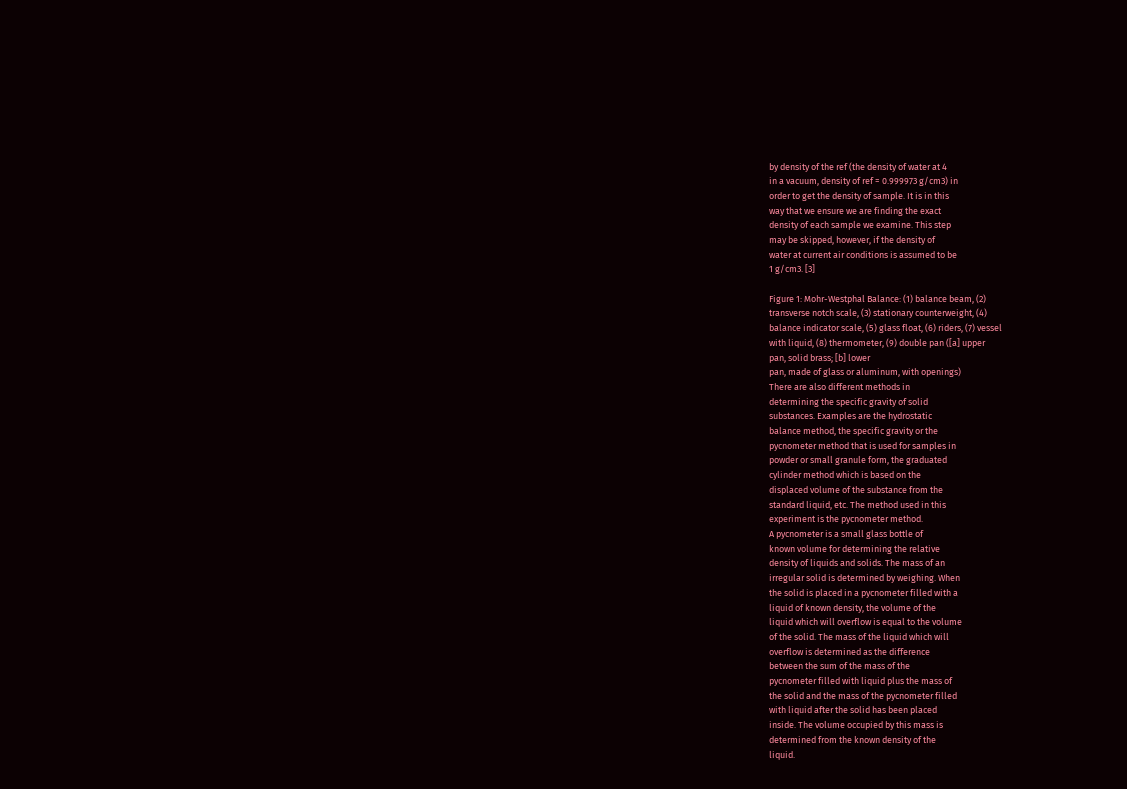by density of the ref (the density of water at 4
in a vacuum, density of ref = 0.999973 g/cm3) in
order to get the density of sample. It is in this
way that we ensure we are finding the exact
density of each sample we examine. This step
may be skipped, however, if the density of
water at current air conditions is assumed to be
1 g/cm3. [3]

Figure 1: Mohr-Westphal Balance: (1) balance beam, (2)
transverse notch scale, (3) stationary counterweight, (4)
balance indicator scale, (5) glass float, (6) riders, (7) vessel
with liquid, (8) thermometer, (9) double pan ([a] upper
pan, solid brass; [b] lower
pan, made of glass or aluminum, with openings)
There are also different methods in
determining the specific gravity of solid
substances. Examples are the hydrostatic
balance method, the specific gravity or the
pycnometer method that is used for samples in
powder or small granule form, the graduated
cylinder method which is based on the
displaced volume of the substance from the
standard liquid, etc. The method used in this
experiment is the pycnometer method.
A pycnometer is a small glass bottle of
known volume for determining the relative
density of liquids and solids. The mass of an
irregular solid is determined by weighing. When
the solid is placed in a pycnometer filled with a
liquid of known density, the volume of the
liquid which will overflow is equal to the volume
of the solid. The mass of the liquid which will
overflow is determined as the difference
between the sum of the mass of the
pycnometer filled with liquid plus the mass of
the solid and the mass of the pycnometer filled
with liquid after the solid has been placed
inside. The volume occupied by this mass is
determined from the known density of the
liquid.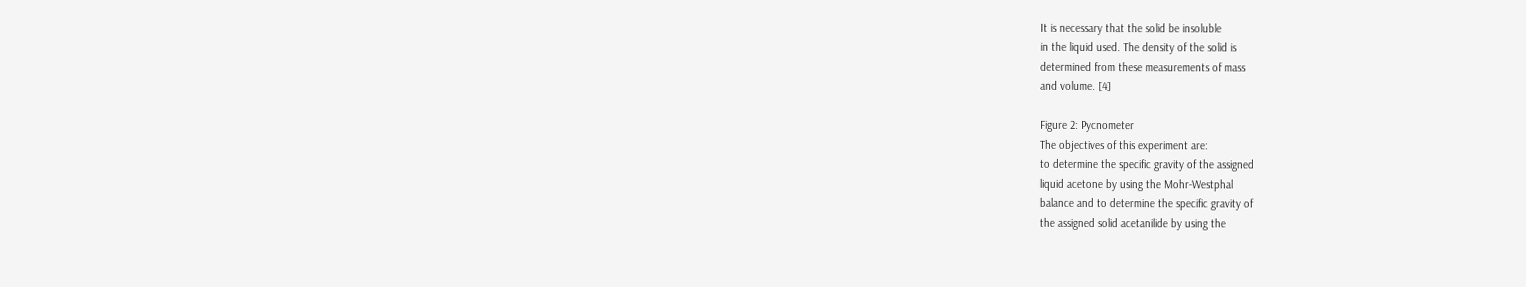It is necessary that the solid be insoluble
in the liquid used. The density of the solid is
determined from these measurements of mass
and volume. [4]

Figure 2: Pycnometer
The objectives of this experiment are:
to determine the specific gravity of the assigned
liquid acetone by using the Mohr-Westphal
balance and to determine the specific gravity of
the assigned solid acetanilide by using the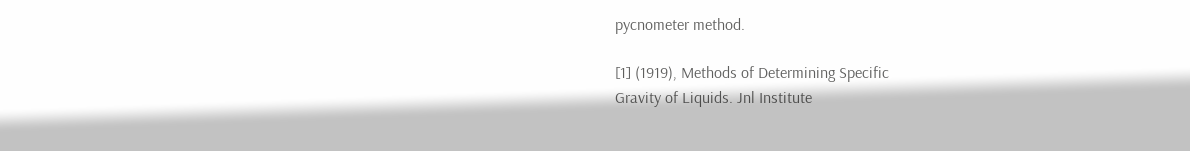pycnometer method.

[1] (1919), Methods of Determining Specific
Gravity of Liquids. Jnl Institute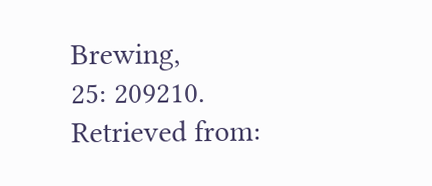Brewing,
25: 209210. Retrieved from: